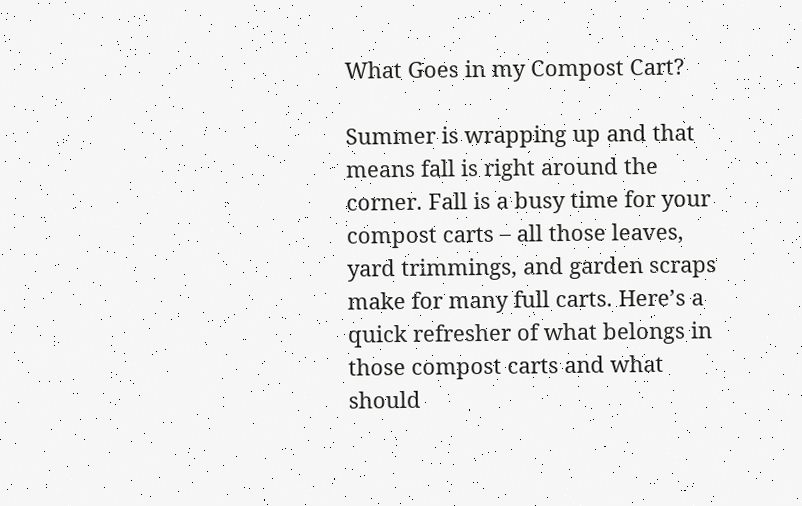What Goes in my Compost Cart?

Summer is wrapping up and that means fall is right around the corner. Fall is a busy time for your compost carts – all those leaves, yard trimmings, and garden scraps make for many full carts. Here’s a quick refresher of what belongs in those compost carts and what should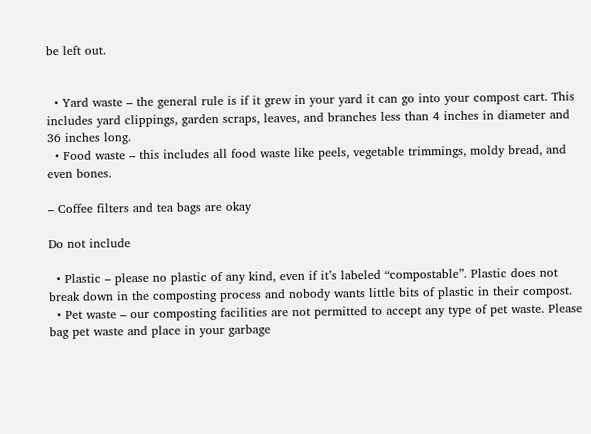be left out.


  • Yard waste – the general rule is if it grew in your yard it can go into your compost cart. This includes yard clippings, garden scraps, leaves, and branches less than 4 inches in diameter and 36 inches long.
  • Food waste – this includes all food waste like peels, vegetable trimmings, moldy bread, and even bones.

– Coffee filters and tea bags are okay

Do not include

  • Plastic – please no plastic of any kind, even if it’s labeled “compostable”. Plastic does not break down in the composting process and nobody wants little bits of plastic in their compost.
  • Pet waste – our composting facilities are not permitted to accept any type of pet waste. Please bag pet waste and place in your garbage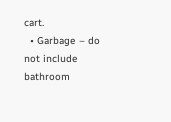cart.
  • Garbage – do not include bathroom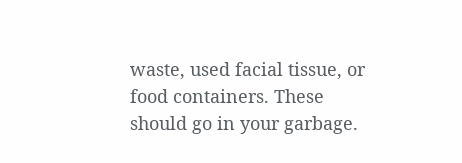waste, used facial tissue, or food containers. These should go in your garbage.